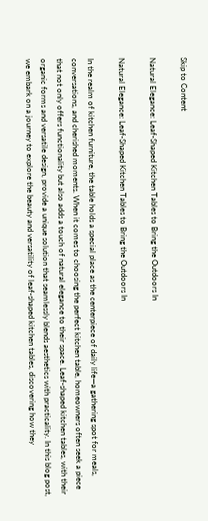Skip to Content

Natural Elegance: Leaf-Shaped Kitchen Tables to Bring the Outdoors In

Natural Elegance: Leaf-Shaped Kitchen Tables to Bring the Outdoors In

In the realm of kitchen furniture, the table holds a special place as the centerpiece of daily life—a gathering spot for meals, conversations, and cherished moments. When it comes to choosing the perfect kitchen table, homeowners often seek a piece that not only offers functionality but also adds a touch of natural elegance to their space. Leaf-shaped kitchen tables, with their organic forms and versatile design, provide a unique solution that seamlessly blends aesthetics with practicality. In this blog post, we embark on a journey to explore the beauty and versatility of leaf-shaped kitchen tables, discovering how they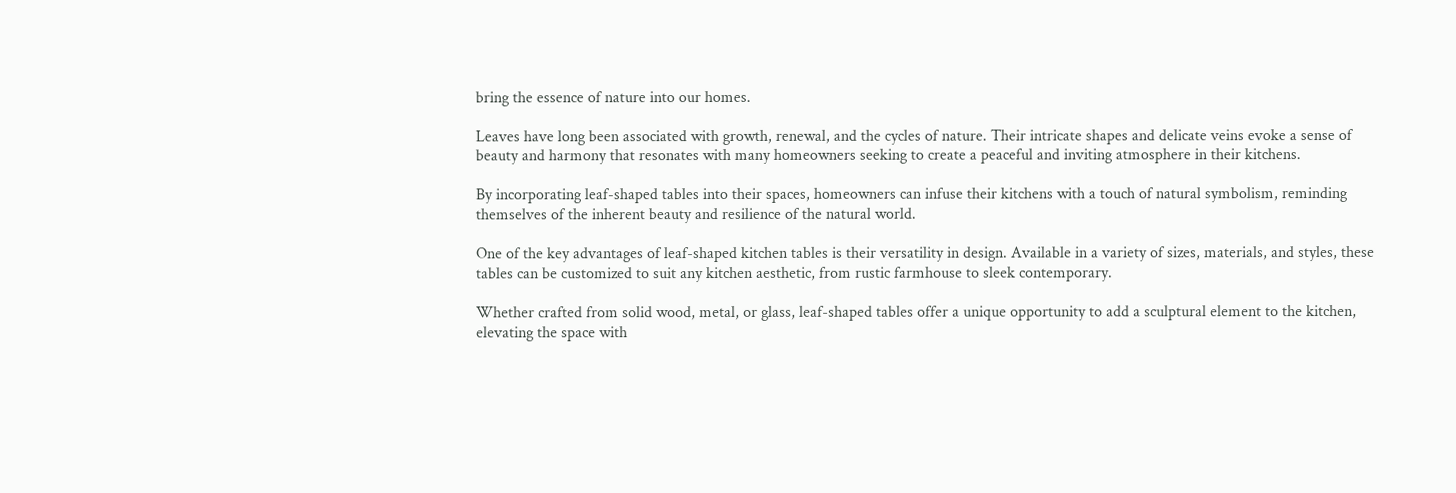bring the essence of nature into our homes.

Leaves have long been associated with growth, renewal, and the cycles of nature. Their intricate shapes and delicate veins evoke a sense of beauty and harmony that resonates with many homeowners seeking to create a peaceful and inviting atmosphere in their kitchens.

By incorporating leaf-shaped tables into their spaces, homeowners can infuse their kitchens with a touch of natural symbolism, reminding themselves of the inherent beauty and resilience of the natural world.

One of the key advantages of leaf-shaped kitchen tables is their versatility in design. Available in a variety of sizes, materials, and styles, these tables can be customized to suit any kitchen aesthetic, from rustic farmhouse to sleek contemporary.

Whether crafted from solid wood, metal, or glass, leaf-shaped tables offer a unique opportunity to add a sculptural element to the kitchen, elevating the space with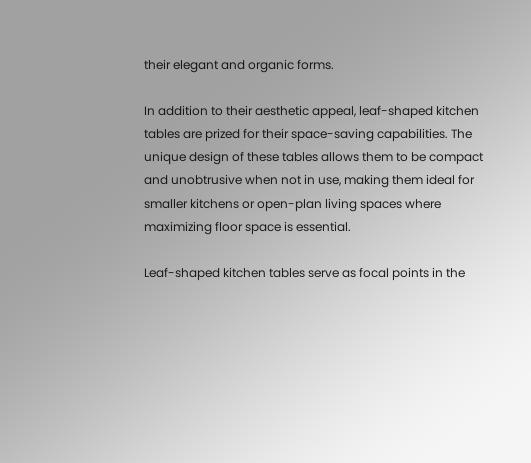their elegant and organic forms.

In addition to their aesthetic appeal, leaf-shaped kitchen tables are prized for their space-saving capabilities. The unique design of these tables allows them to be compact and unobtrusive when not in use, making them ideal for smaller kitchens or open-plan living spaces where maximizing floor space is essential.

Leaf-shaped kitchen tables serve as focal points in the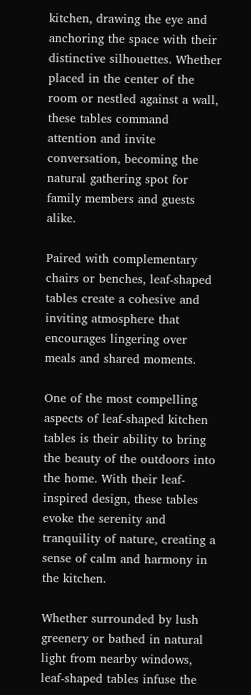kitchen, drawing the eye and anchoring the space with their distinctive silhouettes. Whether placed in the center of the room or nestled against a wall, these tables command attention and invite conversation, becoming the natural gathering spot for family members and guests alike.

Paired with complementary chairs or benches, leaf-shaped tables create a cohesive and inviting atmosphere that encourages lingering over meals and shared moments.

One of the most compelling aspects of leaf-shaped kitchen tables is their ability to bring the beauty of the outdoors into the home. With their leaf-inspired design, these tables evoke the serenity and tranquility of nature, creating a sense of calm and harmony in the kitchen.

Whether surrounded by lush greenery or bathed in natural light from nearby windows, leaf-shaped tables infuse the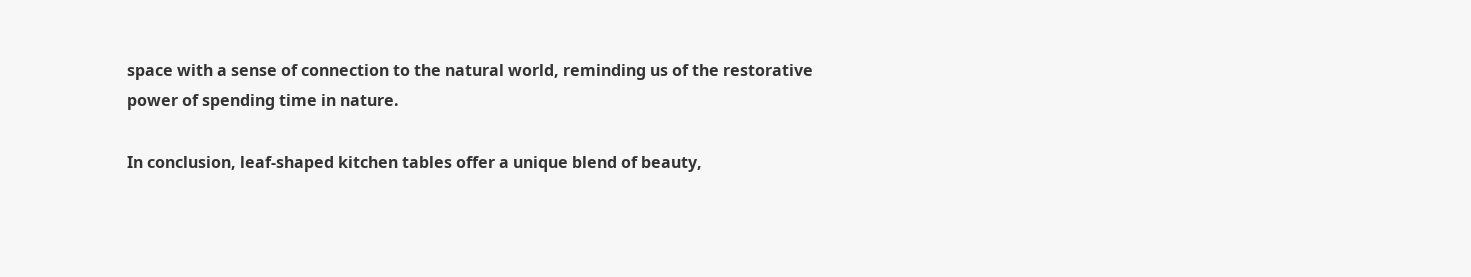space with a sense of connection to the natural world, reminding us of the restorative power of spending time in nature.

In conclusion, leaf-shaped kitchen tables offer a unique blend of beauty,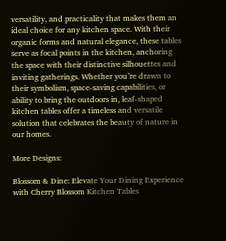versatility, and practicality that makes them an ideal choice for any kitchen space. With their organic forms and natural elegance, these tables serve as focal points in the kitchen, anchoring the space with their distinctive silhouettes and inviting gatherings. Whether you’re drawn to their symbolism, space-saving capabilities, or ability to bring the outdoors in, leaf-shaped kitchen tables offer a timeless and versatile solution that celebrates the beauty of nature in our homes.

More Designs:

Blossom & Dine: Elevate Your Dining Experience with Cherry Blossom Kitchen Tables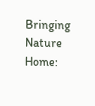Bringing Nature Home: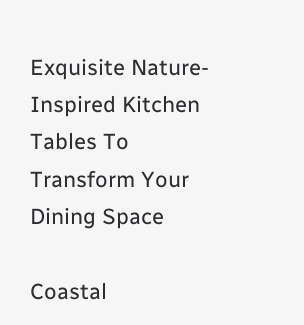Exquisite Nature-Inspired Kitchen Tables To Transform Your Dining Space

Coastal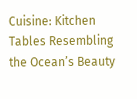Cuisine: Kitchen Tables Resembling the Ocean’s Beauty